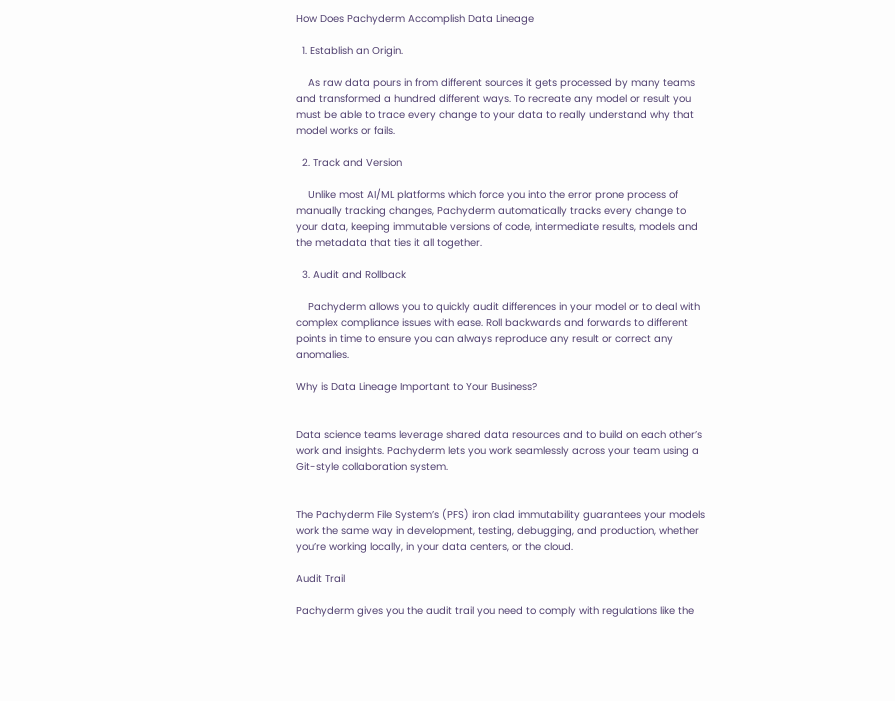How Does Pachyderm Accomplish Data Lineage

  1. Establish an Origin.

    As raw data pours in from different sources it gets processed by many teams and transformed a hundred different ways. To recreate any model or result you must be able to trace every change to your data to really understand why that model works or fails.

  2. Track and Version

    Unlike most AI/ML platforms which force you into the error prone process of manually tracking changes, Pachyderm automatically tracks every change to your data, keeping immutable versions of code, intermediate results, models and the metadata that ties it all together.

  3. Audit and Rollback

    Pachyderm allows you to quickly audit differences in your model or to deal with complex compliance issues with ease. Roll backwards and forwards to different points in time to ensure you can always reproduce any result or correct any anomalies.

Why is Data Lineage Important to Your Business?


Data science teams leverage shared data resources and to build on each other’s work and insights. Pachyderm lets you work seamlessly across your team using a Git-style collaboration system.


The Pachyderm File System’s (PFS) iron clad immutability guarantees your models work the same way in development, testing, debugging, and production, whether you’re working locally, in your data centers, or the cloud.

Audit Trail

Pachyderm gives you the audit trail you need to comply with regulations like the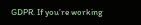GDPR. If you’re working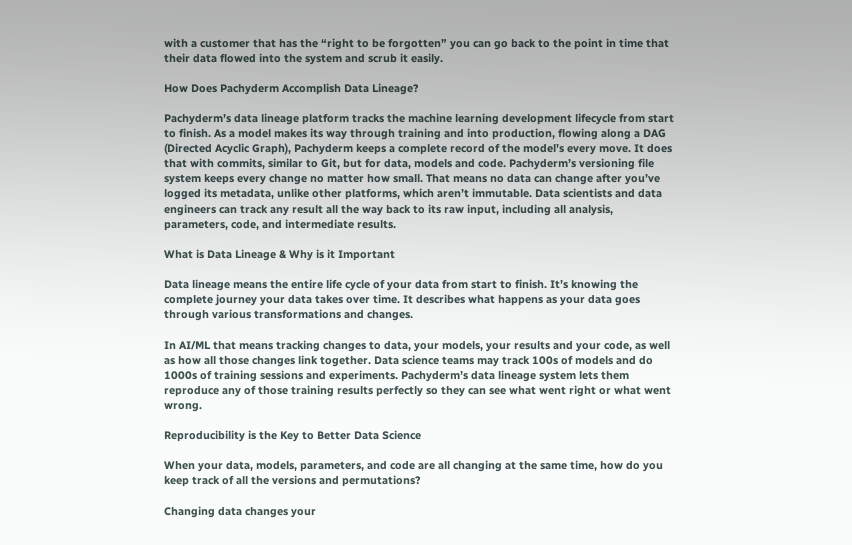with a customer that has the “right to be forgotten” you can go back to the point in time that their data flowed into the system and scrub it easily.

How Does Pachyderm Accomplish Data Lineage?

Pachyderm’s data lineage platform tracks the machine learning development lifecycle from start to finish. As a model makes its way through training and into production, flowing along a DAG (Directed Acyclic Graph), Pachyderm keeps a complete record of the model’s every move. It does that with commits, similar to Git, but for data, models and code. Pachyderm’s versioning file system keeps every change no matter how small. That means no data can change after you’ve logged its metadata, unlike other platforms, which aren’t immutable. Data scientists and data engineers can track any result all the way back to its raw input, including all analysis, parameters, code, and intermediate results.

What is Data Lineage & Why is it Important

Data lineage means the entire life cycle of your data from start to finish. It’s knowing the complete journey your data takes over time. It describes what happens as your data goes through various transformations and changes.

In AI/ML that means tracking changes to data, your models, your results and your code, as well as how all those changes link together. Data science teams may track 100s of models and do 1000s of training sessions and experiments. Pachyderm’s data lineage system lets them reproduce any of those training results perfectly so they can see what went right or what went wrong.

Reproducibility is the Key to Better Data Science

When your data, models, parameters, and code are all changing at the same time, how do you keep track of all the versions and permutations?

Changing data changes your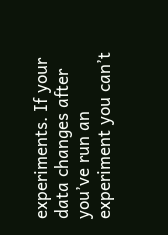experiments. If your data changes after you’ve run an experiment you can’t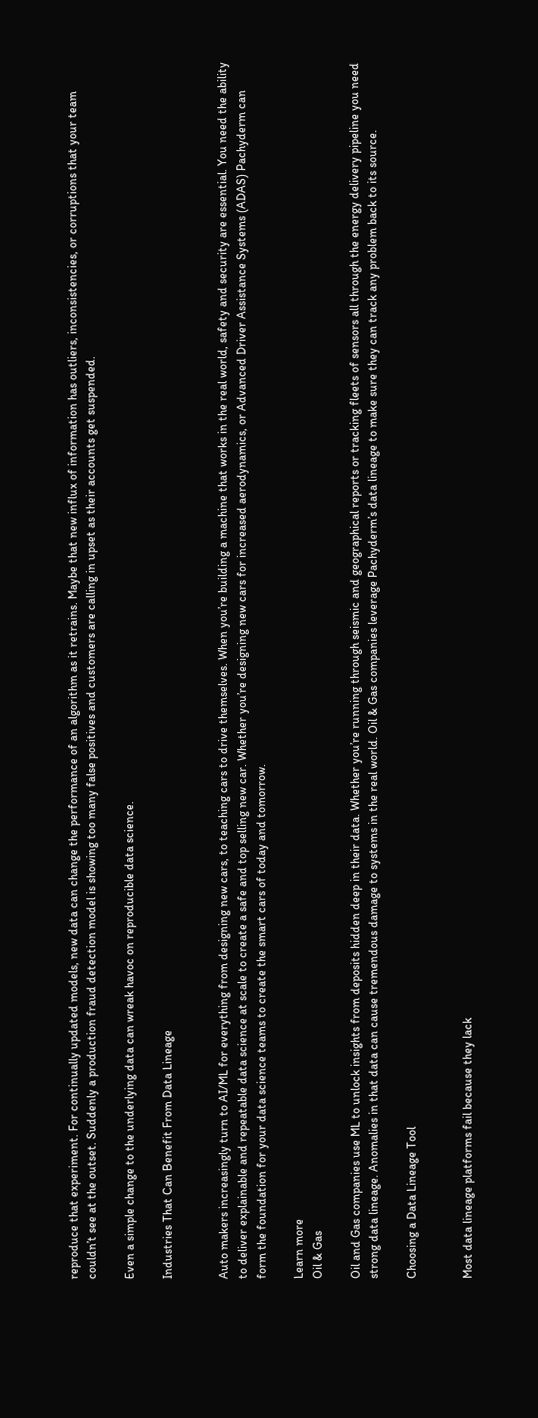reproduce that experiment. For continually updated models, new data can change the performance of an algorithm as it retrains. Maybe that new influx of information has outliers, inconsistencies, or corruptions that your team couldn’t see at the outset. Suddenly a production fraud detection model is showing too many false positives and customers are calling in upset as their accounts get suspended.

Even a simple change to the underlying data can wreak havoc on reproducible data science.

Industries That Can Benefit From Data Lineage


Auto makers increasingly turn to AI/ML for everything from designing new cars, to teaching cars to drive themselves. When you’re building a machine that works in the real world, safety and security are essential. You need the ability to deliver explainable and repeatable data science at scale to create a safe and top selling new car. Whether you’re designing new cars for increased aerodynamics, or Advanced Driver Assistance Systems (ADAS) Pachyderm can form the foundation for your data science teams to create the smart cars of today and tomorrow.

Learn more
Oil & Gas

Oil and Gas companies use ML to unlock insights from deposits hidden deep in their data. Whether you’re running through seismic and geographical reports or tracking fleets of sensors all through the energy delivery pipeline you need strong data lineage. Anomalies in that data can cause tremendous damage to systems in the real world. Oil & Gas companies leverage Pachyderm’s data lineage to make sure they can track any problem back to its source.

Choosing a Data Lineage Tool


Most data lineage platforms fail because they lack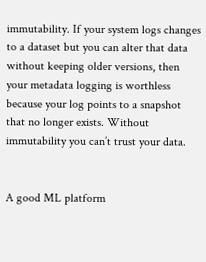immutability. If your system logs changes to a dataset but you can alter that data without keeping older versions, then your metadata logging is worthless because your log points to a snapshot that no longer exists. Without immutability you can’t trust your data.


A good ML platform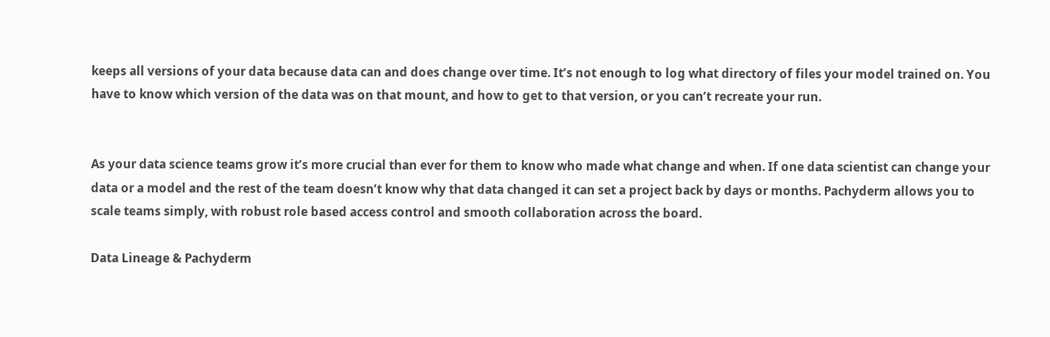keeps all versions of your data because data can and does change over time. It’s not enough to log what directory of files your model trained on. You have to know which version of the data was on that mount, and how to get to that version, or you can’t recreate your run.


As your data science teams grow it’s more crucial than ever for them to know who made what change and when. If one data scientist can change your data or a model and the rest of the team doesn’t know why that data changed it can set a project back by days or months. Pachyderm allows you to scale teams simply, with robust role based access control and smooth collaboration across the board.

Data Lineage & Pachyderm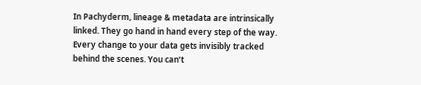In Pachyderm, lineage & metadata are intrinsically linked. They go hand in hand every step of the way. Every change to your data gets invisibly tracked behind the scenes. You can’t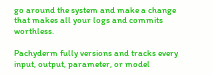go around the system and make a change that makes all your logs and commits worthless.

Pachyderm fully versions and tracks every input, output, parameter, or model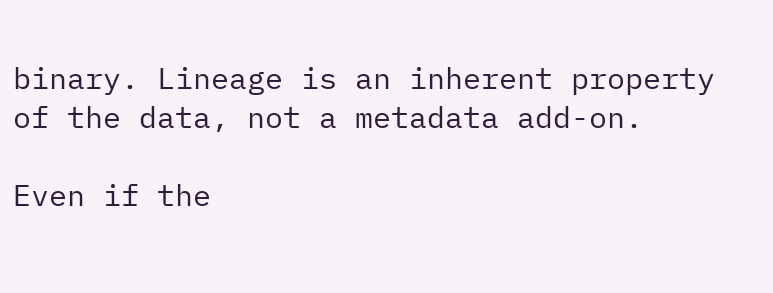binary. Lineage is an inherent property of the data, not a metadata add-on.

Even if the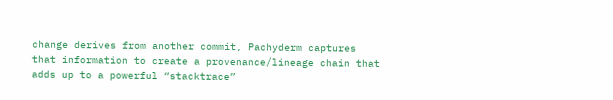change derives from another commit, Pachyderm captures that information to create a provenance/lineage chain that adds up to a powerful “stacktrace”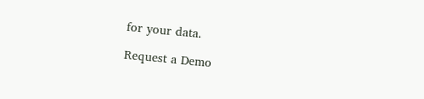for your data.

Request a Demo